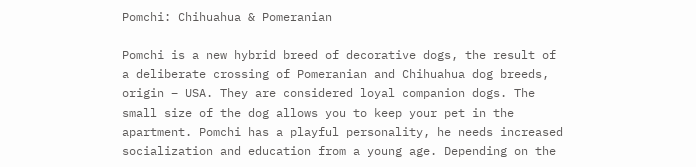Pomchi: Chihuahua & Pomeranian

Pomchi is a new hybrid breed of decorative dogs, the result of a deliberate crossing of Pomeranian and Chihuahua dog breeds, origin – USA. They are considered loyal companion dogs. The small size of the dog allows you to keep your pet in the apartment. Pomchi has a playful personality, he needs increased socialization and education from a young age. Depending on the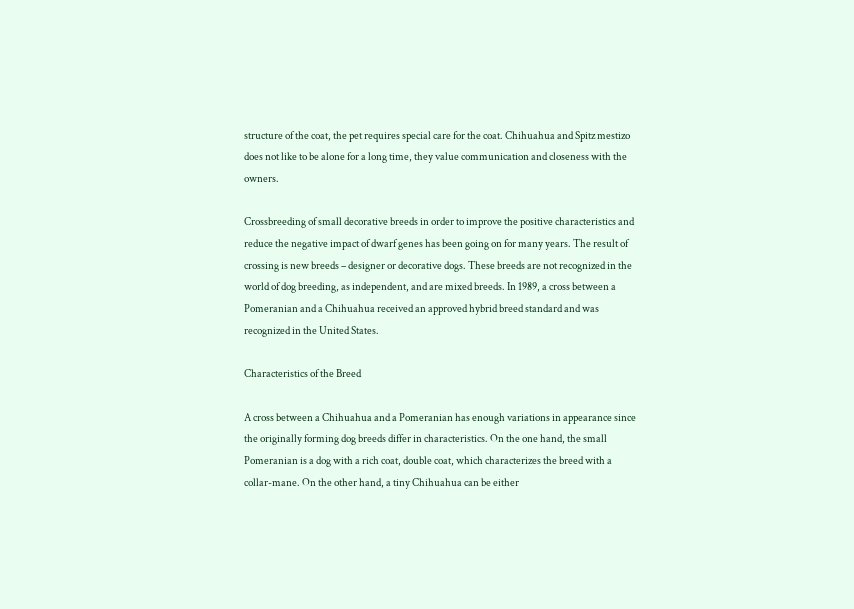structure of the coat, the pet requires special care for the coat. Chihuahua and Spitz mestizo does not like to be alone for a long time, they value communication and closeness with the owners.

Crossbreeding of small decorative breeds in order to improve the positive characteristics and reduce the negative impact of dwarf genes has been going on for many years. The result of crossing is new breeds – designer or decorative dogs. These breeds are not recognized in the world of dog breeding, as independent, and are mixed breeds. In 1989, a cross between a Pomeranian and a Chihuahua received an approved hybrid breed standard and was recognized in the United States.

Characteristics of the Breed

A cross between a Chihuahua and a Pomeranian has enough variations in appearance since the originally forming dog breeds differ in characteristics. On the one hand, the small Pomeranian is a dog with a rich coat, double coat, which characterizes the breed with a collar-mane. On the other hand, a tiny Chihuahua can be either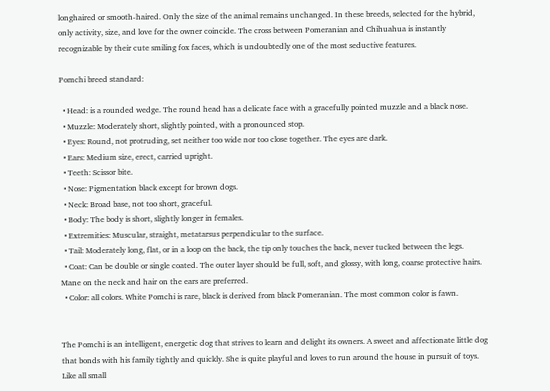longhaired or smooth-haired. Only the size of the animal remains unchanged. In these breeds, selected for the hybrid, only activity, size, and love for the owner coincide. The cross between Pomeranian and Chihuahua is instantly recognizable by their cute smiling fox faces, which is undoubtedly one of the most seductive features.

Pomchi breed standard:

  • Head: is a rounded wedge. The round head has a delicate face with a gracefully pointed muzzle and a black nose.
  • Muzzle: Moderately short, slightly pointed, with a pronounced stop.
  • Eyes: Round, not protruding, set neither too wide nor too close together. The eyes are dark.
  • Ears: Medium size, erect, carried upright.
  • Teeth: Scissor bite.
  • Nose: Pigmentation black except for brown dogs.
  • Neck: Broad base, not too short, graceful.
  • Body: The body is short, slightly longer in females.
  • Extremities: Muscular, straight, metatarsus perpendicular to the surface.
  • Tail: Moderately long, flat, or in a loop on the back, the tip only touches the back, never tucked between the legs.
  • Coat: Can be double or single coated. The outer layer should be full, soft, and glossy, with long, coarse protective hairs. Mane on the neck and hair on the ears are preferred.
  • Color: all colors. White Pomchi is rare, black is derived from black Pomeranian. The most common color is fawn.


The Pomchi is an intelligent, energetic dog that strives to learn and delight its owners. A sweet and affectionate little dog that bonds with his family tightly and quickly. She is quite playful and loves to run around the house in pursuit of toys. Like all small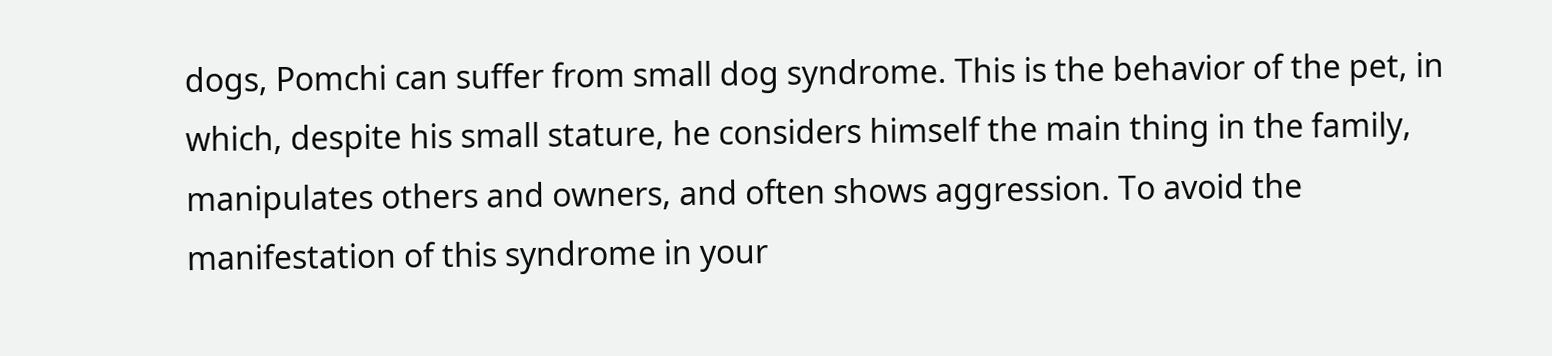dogs, Pomchi can suffer from small dog syndrome. This is the behavior of the pet, in which, despite his small stature, he considers himself the main thing in the family, manipulates others and owners, and often shows aggression. To avoid the manifestation of this syndrome in your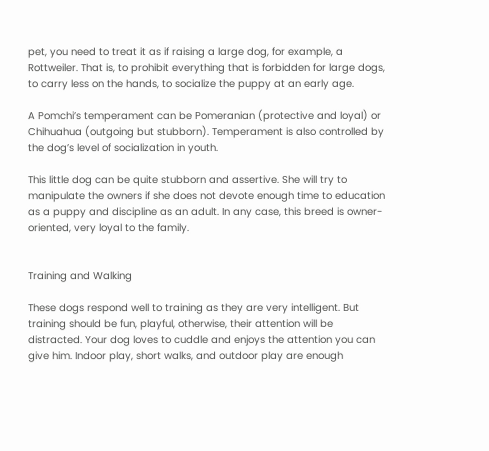pet, you need to treat it as if raising a large dog, for example, a Rottweiler. That is, to prohibit everything that is forbidden for large dogs, to carry less on the hands, to socialize the puppy at an early age.

A Pomchi’s temperament can be Pomeranian (protective and loyal) or Chihuahua (outgoing but stubborn). Temperament is also controlled by the dog’s level of socialization in youth.

This little dog can be quite stubborn and assertive. She will try to manipulate the owners if she does not devote enough time to education as a puppy and discipline as an adult. In any case, this breed is owner-oriented, very loyal to the family.


Training and Walking

These dogs respond well to training as they are very intelligent. But training should be fun, playful, otherwise, their attention will be distracted. Your dog loves to cuddle and enjoys the attention you can give him. Indoor play, short walks, and outdoor play are enough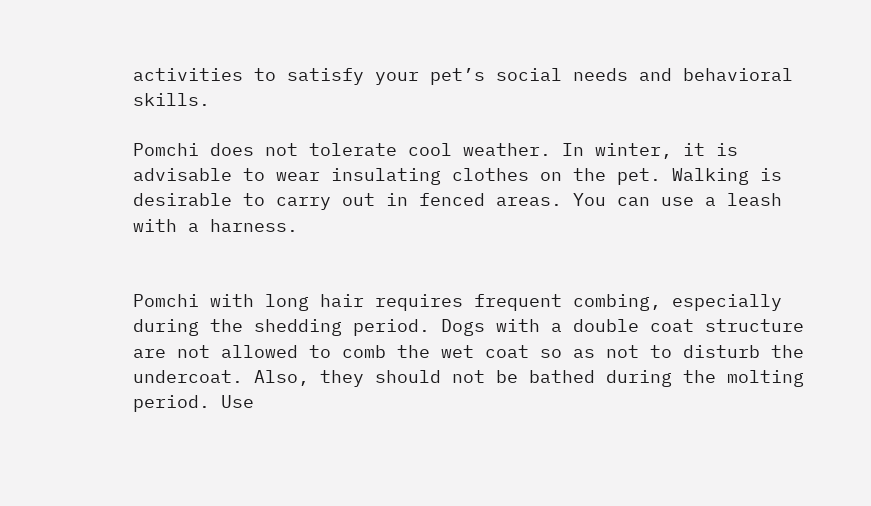activities to satisfy your pet’s social needs and behavioral skills.

Pomchi does not tolerate cool weather. In winter, it is advisable to wear insulating clothes on the pet. Walking is desirable to carry out in fenced areas. You can use a leash with a harness.


Pomchi with long hair requires frequent combing, especially during the shedding period. Dogs with a double coat structure are not allowed to comb the wet coat so as not to disturb the undercoat. Also, they should not be bathed during the molting period. Use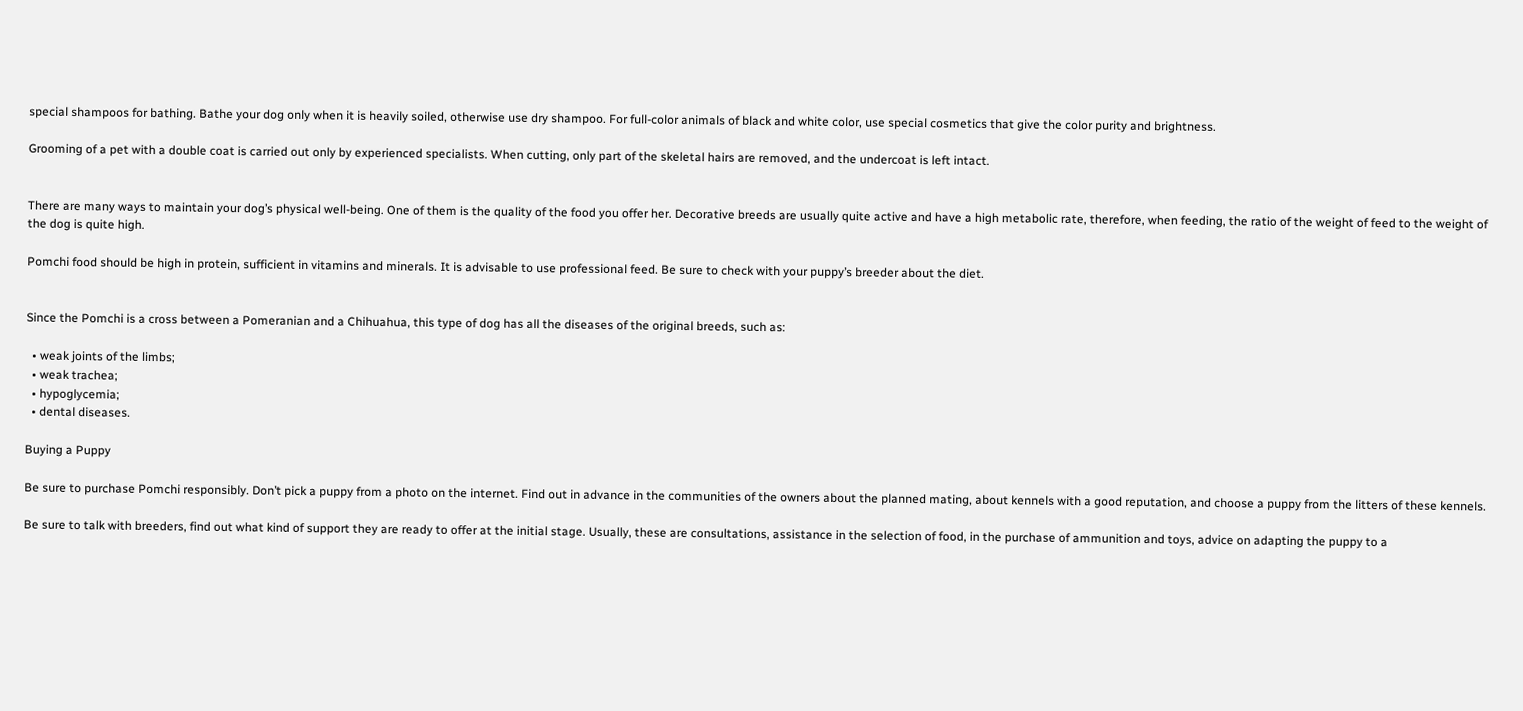special shampoos for bathing. Bathe your dog only when it is heavily soiled, otherwise use dry shampoo. For full-color animals of black and white color, use special cosmetics that give the color purity and brightness.

Grooming of a pet with a double coat is carried out only by experienced specialists. When cutting, only part of the skeletal hairs are removed, and the undercoat is left intact.


There are many ways to maintain your dog’s physical well-being. One of them is the quality of the food you offer her. Decorative breeds are usually quite active and have a high metabolic rate, therefore, when feeding, the ratio of the weight of feed to the weight of the dog is quite high.

Pomchi food should be high in protein, sufficient in vitamins and minerals. It is advisable to use professional feed. Be sure to check with your puppy’s breeder about the diet.


Since the Pomchi is a cross between a Pomeranian and a Chihuahua, this type of dog has all the diseases of the original breeds, such as:

  • weak joints of the limbs;
  • weak trachea;
  • hypoglycemia;
  • dental diseases.

Buying a Puppy

Be sure to purchase Pomchi responsibly. Don’t pick a puppy from a photo on the internet. Find out in advance in the communities of the owners about the planned mating, about kennels with a good reputation, and choose a puppy from the litters of these kennels.

Be sure to talk with breeders, find out what kind of support they are ready to offer at the initial stage. Usually, these are consultations, assistance in the selection of food, in the purchase of ammunition and toys, advice on adapting the puppy to a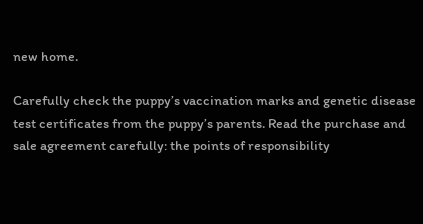new home.

Carefully check the puppy’s vaccination marks and genetic disease test certificates from the puppy’s parents. Read the purchase and sale agreement carefully: the points of responsibility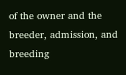of the owner and the breeder, admission, and breeding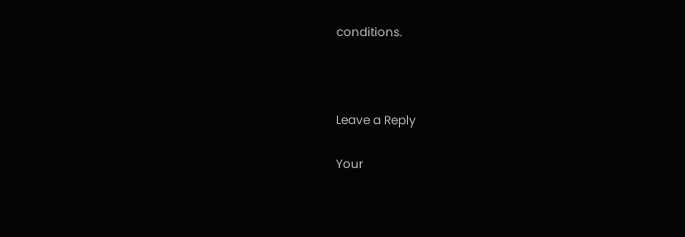conditions.



Leave a Reply

Your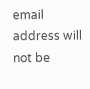email address will not be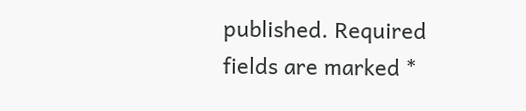published. Required fields are marked *